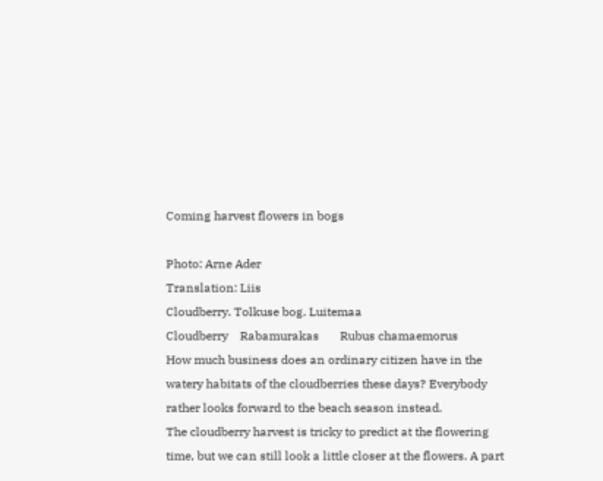Coming harvest flowers in bogs

Photo: Arne Ader
Translation: Liis
Cloudberry. Tolkuse bog. Luitemaa
Cloudberry    Rabamurakas       Rubus chamaemorus
How much business does an ordinary citizen have in the watery habitats of the cloudberries these days? Everybody rather looks forward to the beach season instead.
The cloudberry harvest is tricky to predict at the flowering time, but we can still look a little closer at the flowers. A part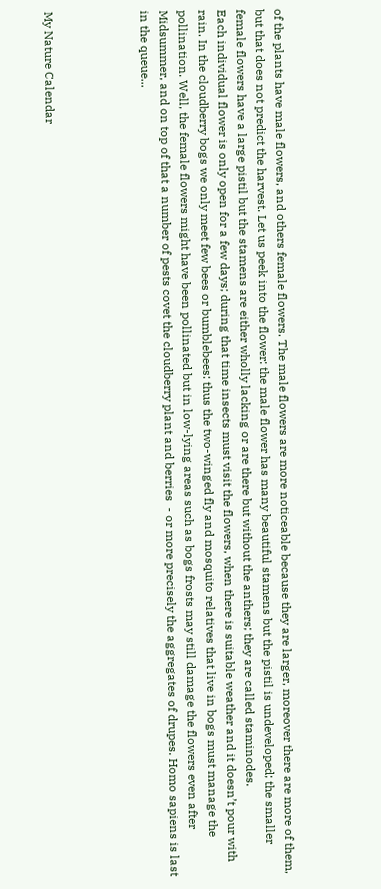of the plants have male flowers, and others female flowers. The male flowers are more noticeable because they are larger, moreover there are more of them, but that does not predict the harvest. Let us peek into the flower: the male flower has many beautiful stamens but the pistil is undeveloped; the smaller female flowers have a large pistil but the stamens are either wholly lacking or are there but without the anthers; they are called staminodes.
Each individual flower is only open for a few days; during that time insects must visit the flowers, when there is suitable weather and it doesn’t pour with rain. In the cloudberry bogs we only meet few bees or bumblebees: thus the two-winged fly and mosquito relatives that live in bogs must manage the pollination. Well, the female flowers might have been pollinated but in low-lying areas such as bogs frosts may still damage the flowers even after Midsummer, and on top of that a number of pests covet the cloudberry plant and berries  - or more precisely the aggregates of drupes. Homo sapiens is last in the queue...




My Nature Calendar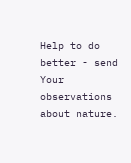Help to do better - send Your observations about nature.